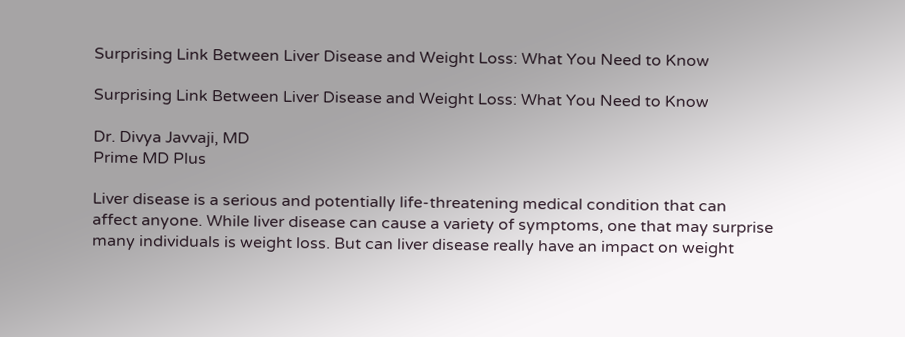Surprising Link Between Liver Disease and Weight Loss: What You Need to Know

Surprising Link Between Liver Disease and Weight Loss: What You Need to Know

Dr. Divya Javvaji, MD
Prime MD Plus

Liver disease is a serious and potentially life-threatening medical condition that can affect anyone. While liver disease can cause a variety of symptoms, one that may surprise many individuals is weight loss. But can liver disease really have an impact on weight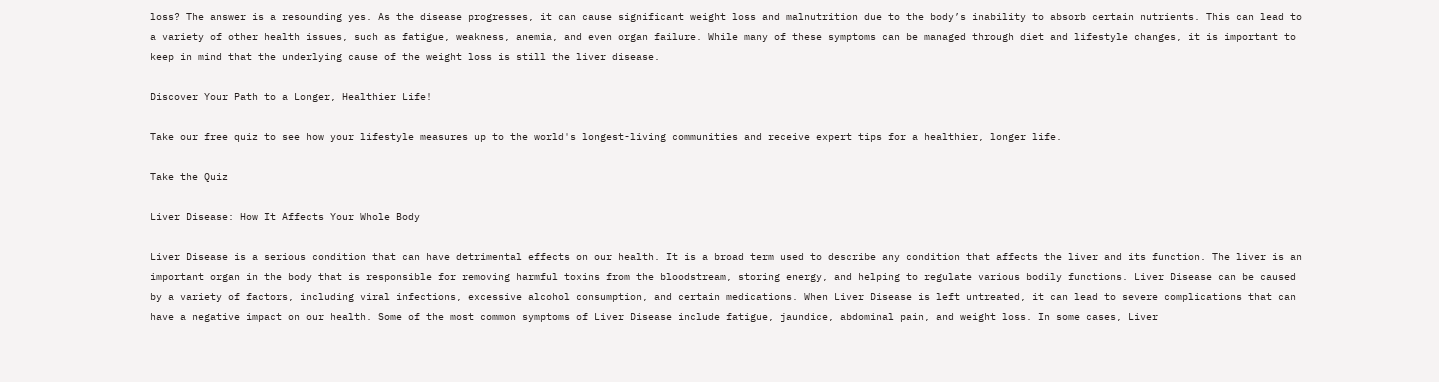loss? The answer is a resounding yes. As the disease progresses, it can cause significant weight loss and malnutrition due to the body’s inability to absorb certain nutrients. This can lead to a variety of other health issues, such as fatigue, weakness, anemia, and even organ failure. While many of these symptoms can be managed through diet and lifestyle changes, it is important to keep in mind that the underlying cause of the weight loss is still the liver disease.

Discover Your Path to a Longer, Healthier Life!

Take our free quiz to see how your lifestyle measures up to the world's longest-living communities and receive expert tips for a healthier, longer life.

Take the Quiz

Liver Disease: How It Affects Your Whole Body

Liver Disease is a serious condition that can have detrimental effects on our health. It is a broad term used to describe any condition that affects the liver and its function. The liver is an important organ in the body that is responsible for removing harmful toxins from the bloodstream, storing energy, and helping to regulate various bodily functions. Liver Disease can be caused by a variety of factors, including viral infections, excessive alcohol consumption, and certain medications. When Liver Disease is left untreated, it can lead to severe complications that can have a negative impact on our health. Some of the most common symptoms of Liver Disease include fatigue, jaundice, abdominal pain, and weight loss. In some cases, Liver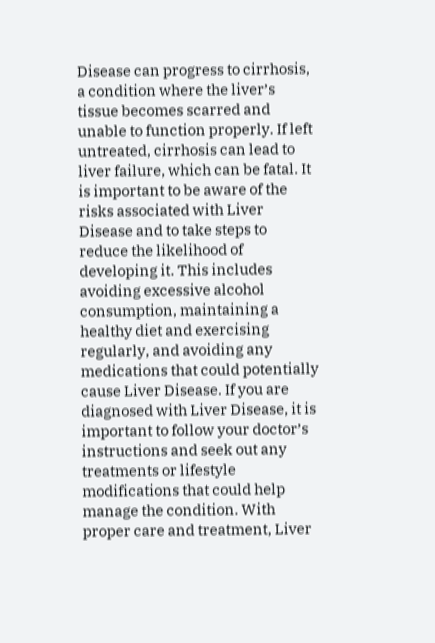Disease can progress to cirrhosis, a condition where the liver’s tissue becomes scarred and unable to function properly. If left untreated, cirrhosis can lead to liver failure, which can be fatal. It is important to be aware of the risks associated with Liver Disease and to take steps to reduce the likelihood of developing it. This includes avoiding excessive alcohol consumption, maintaining a healthy diet and exercising regularly, and avoiding any medications that could potentially cause Liver Disease. If you are diagnosed with Liver Disease, it is important to follow your doctor’s instructions and seek out any treatments or lifestyle modifications that could help manage the condition. With proper care and treatment, Liver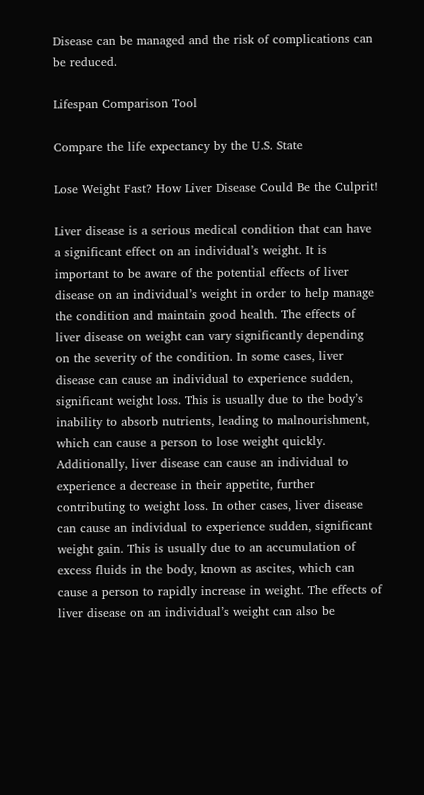Disease can be managed and the risk of complications can be reduced.

Lifespan Comparison Tool

Compare the life expectancy by the U.S. State

Lose Weight Fast? How Liver Disease Could Be the Culprit!

Liver disease is a serious medical condition that can have a significant effect on an individual’s weight. It is important to be aware of the potential effects of liver disease on an individual’s weight in order to help manage the condition and maintain good health. The effects of liver disease on weight can vary significantly depending on the severity of the condition. In some cases, liver disease can cause an individual to experience sudden, significant weight loss. This is usually due to the body’s inability to absorb nutrients, leading to malnourishment, which can cause a person to lose weight quickly. Additionally, liver disease can cause an individual to experience a decrease in their appetite, further contributing to weight loss. In other cases, liver disease can cause an individual to experience sudden, significant weight gain. This is usually due to an accumulation of excess fluids in the body, known as ascites, which can cause a person to rapidly increase in weight. The effects of liver disease on an individual’s weight can also be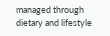managed through dietary and lifestyle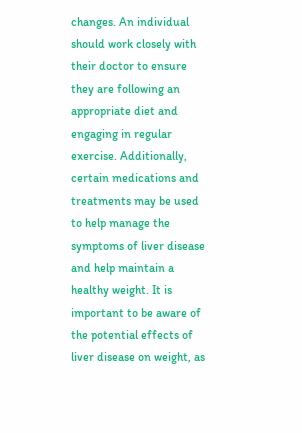changes. An individual should work closely with their doctor to ensure they are following an appropriate diet and engaging in regular exercise. Additionally, certain medications and treatments may be used to help manage the symptoms of liver disease and help maintain a healthy weight. It is important to be aware of the potential effects of liver disease on weight, as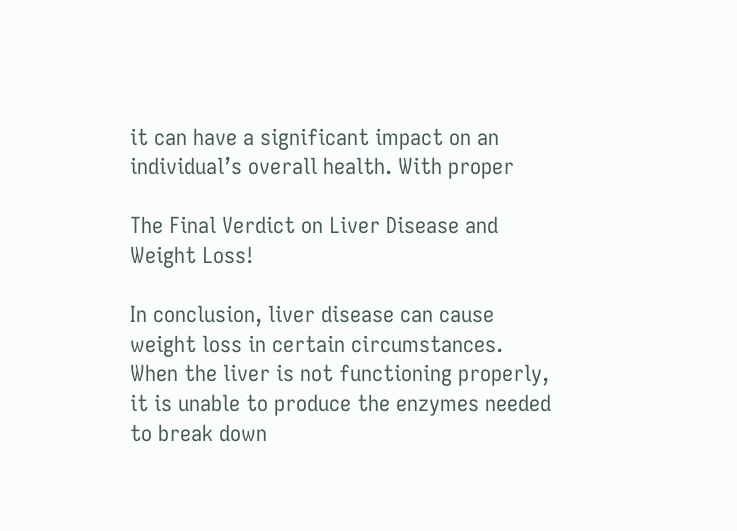it can have a significant impact on an individual’s overall health. With proper

The Final Verdict on Liver Disease and Weight Loss!

In conclusion, liver disease can cause weight loss in certain circumstances. When the liver is not functioning properly, it is unable to produce the enzymes needed to break down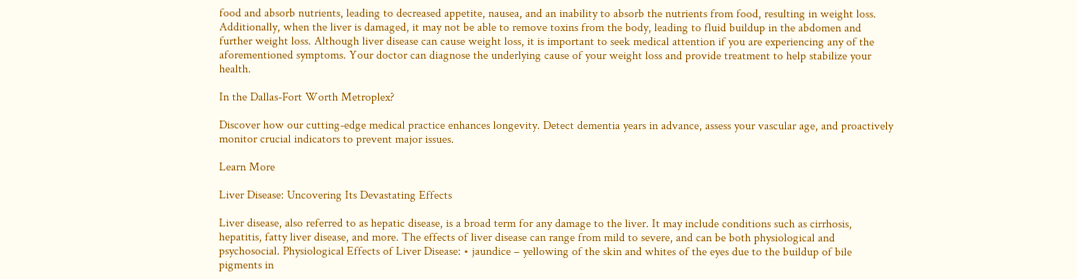food and absorb nutrients, leading to decreased appetite, nausea, and an inability to absorb the nutrients from food, resulting in weight loss. Additionally, when the liver is damaged, it may not be able to remove toxins from the body, leading to fluid buildup in the abdomen and further weight loss. Although liver disease can cause weight loss, it is important to seek medical attention if you are experiencing any of the aforementioned symptoms. Your doctor can diagnose the underlying cause of your weight loss and provide treatment to help stabilize your health.

In the Dallas-Fort Worth Metroplex?

Discover how our cutting-edge medical practice enhances longevity. Detect dementia years in advance, assess your vascular age, and proactively monitor crucial indicators to prevent major issues.

Learn More

Liver Disease: Uncovering Its Devastating Effects

Liver disease, also referred to as hepatic disease, is a broad term for any damage to the liver. It may include conditions such as cirrhosis, hepatitis, fatty liver disease, and more. The effects of liver disease can range from mild to severe, and can be both physiological and psychosocial. Physiological Effects of Liver Disease: • jaundice – yellowing of the skin and whites of the eyes due to the buildup of bile pigments in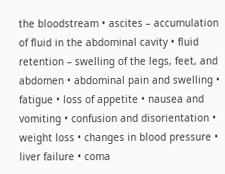the bloodstream • ascites – accumulation of fluid in the abdominal cavity • fluid retention – swelling of the legs, feet, and abdomen • abdominal pain and swelling • fatigue • loss of appetite • nausea and vomiting • confusion and disorientation • weight loss • changes in blood pressure • liver failure • coma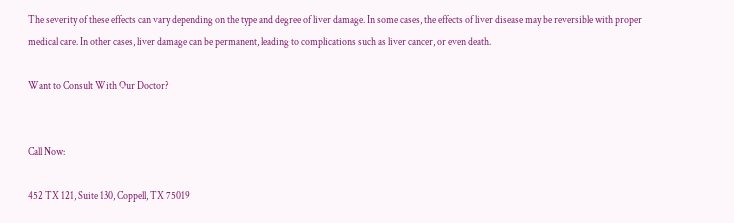The severity of these effects can vary depending on the type and degree of liver damage. In some cases, the effects of liver disease may be reversible with proper medical care. In other cases, liver damage can be permanent, leading to complications such as liver cancer, or even death.

Want to Consult With Our Doctor?


Call Now:

452 TX 121, Suite 130, Coppell, TX 75019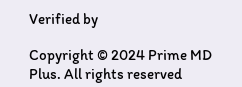Verified by

Copyright © 2024 Prime MD Plus. All rights reserved